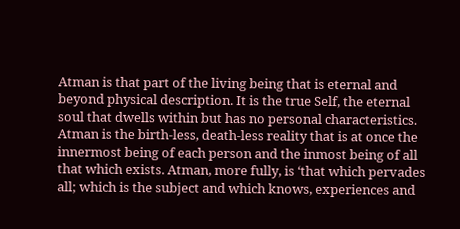Atman is that part of the living being that is eternal and beyond physical description. It is the true Self, the eternal soul that dwells within but has no personal characteristics. Atman is the birth-less, death-less reality that is at once the innermost being of each person and the inmost being of all that which exists. Atman, more fully, is ‘that which pervades all; which is the subject and which knows, experiences and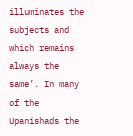illuminates the subjects and which remains always the same’. In many of the Upanishads the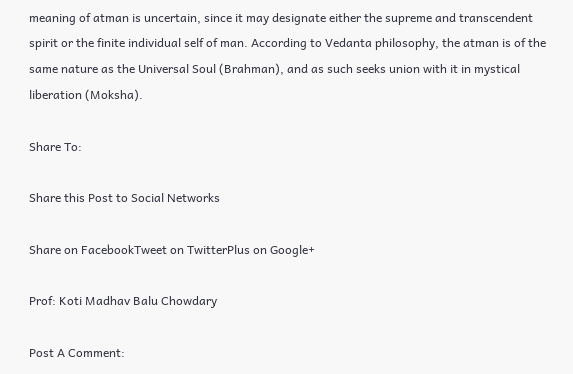meaning of atman is uncertain, since it may designate either the supreme and transcendent spirit or the finite individual self of man. According to Vedanta philosophy, the atman is of the same nature as the Universal Soul (Brahman), and as such seeks union with it in mystical liberation (Moksha).

Share To:

Share this Post to Social Networks

Share on FacebookTweet on TwitterPlus on Google+

Prof: Koti Madhav Balu Chowdary

Post A Comment: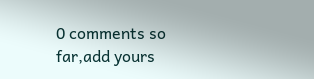0 comments so far,add yours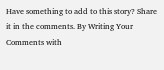Have something to add to this story? Share it in the comments. By Writing Your Comments with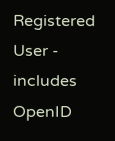Registered User - includes OpenID